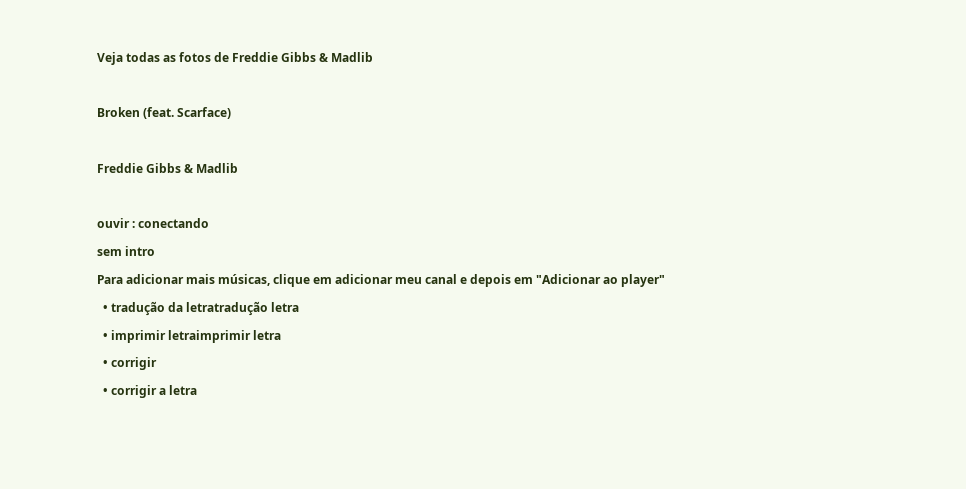Veja todas as fotos de Freddie Gibbs & Madlib

Broken (feat. Scarface)

Freddie Gibbs & Madlib

ouvir : conectando
sem intro
Para adicionar mais músicas, clique em adicionar meu canal e depois em "Adicionar ao player"
  • tradução da letratradução letra
  • imprimir letraimprimir letra
  • corrigir
  • corrigir a letra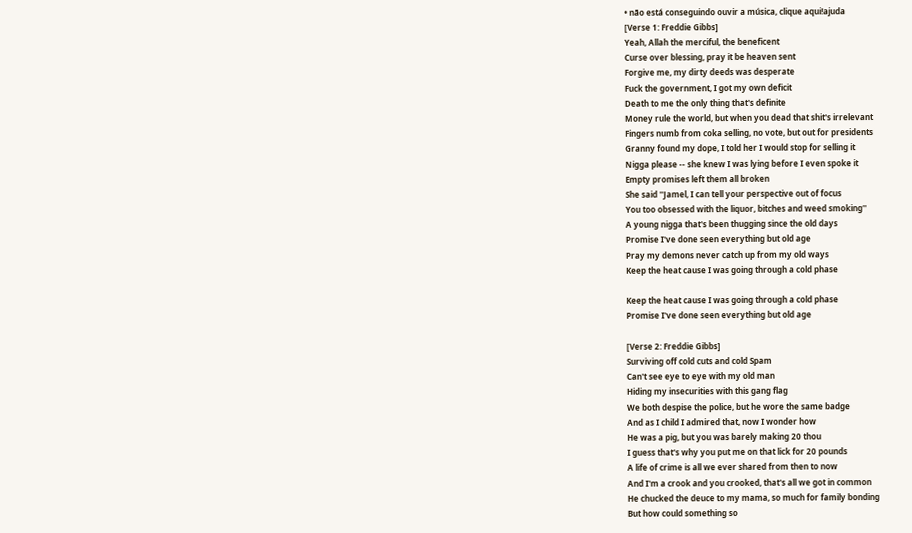• não está conseguindo ouvir a música, clique aqui!ajuda
[Verse 1: Freddie Gibbs]
Yeah, Allah the merciful, the beneficent
Curse over blessing, pray it be heaven sent
Forgive me, my dirty deeds was desperate
Fuck the government, I got my own deficit
Death to me the only thing that's definite
Money rule the world, but when you dead that shit's irrelevant
Fingers numb from coka selling, no vote, but out for presidents
Granny found my dope, I told her I would stop for selling it
Nigga please -- she knew I was lying before I even spoke it
Empty promises left them all broken
She said ''Jamel, I can tell your perspective out of focus
You too obsessed with the liquor, bitches and weed smoking''
A young nigga that's been thugging since the old days
Promise I've done seen everything but old age
Pray my demons never catch up from my old ways
Keep the heat cause I was going through a cold phase

Keep the heat cause I was going through a cold phase
Promise I've done seen everything but old age

[Verse 2: Freddie Gibbs]
Surviving off cold cuts and cold Spam
Can't see eye to eye with my old man
Hiding my insecurities with this gang flag
We both despise the police, but he wore the same badge
And as I child I admired that, now I wonder how
He was a pig, but you was barely making 20 thou
I guess that's why you put me on that lick for 20 pounds
A life of crime is all we ever shared from then to now
And I'm a crook and you crooked, that's all we got in common
He chucked the deuce to my mama, so much for family bonding
But how could something so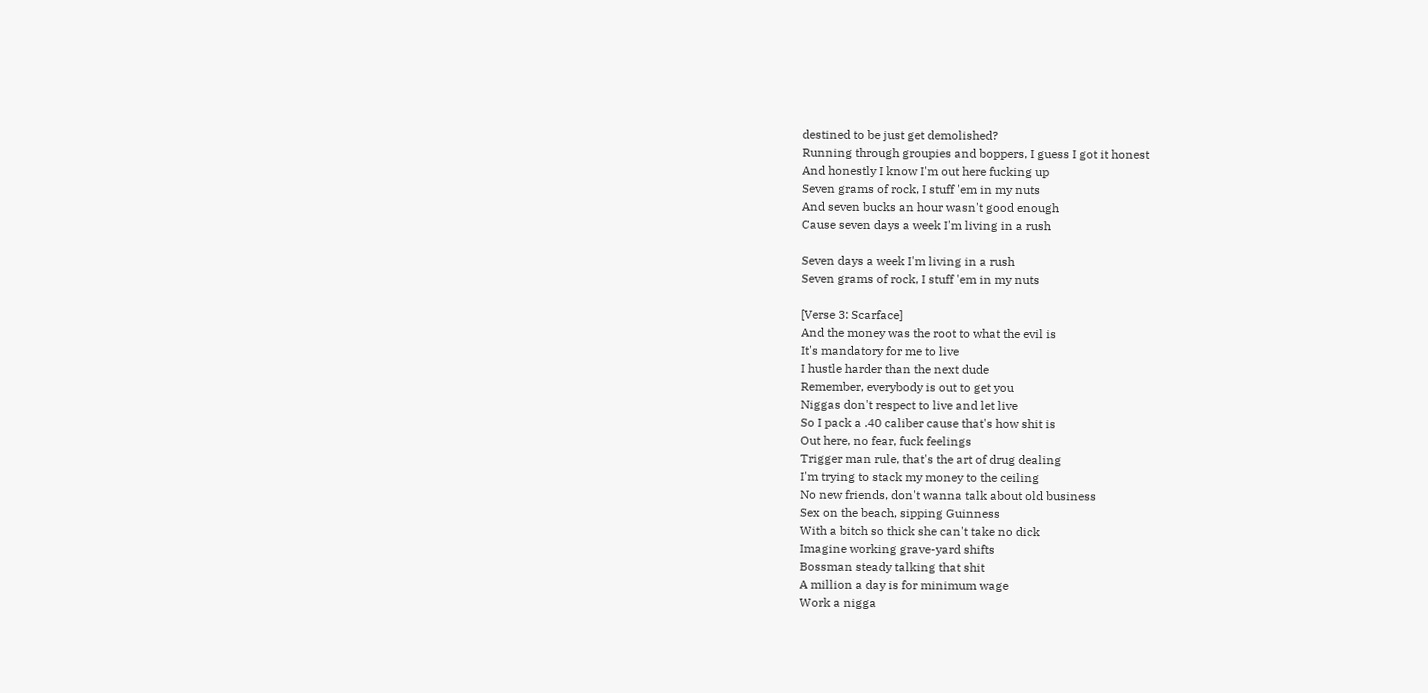destined to be just get demolished?
Running through groupies and boppers, I guess I got it honest
And honestly I know I'm out here fucking up
Seven grams of rock, I stuff 'em in my nuts
And seven bucks an hour wasn't good enough
Cause seven days a week I'm living in a rush

Seven days a week I'm living in a rush
Seven grams of rock, I stuff 'em in my nuts

[Verse 3: Scarface]
And the money was the root to what the evil is
It's mandatory for me to live
I hustle harder than the next dude
Remember, everybody is out to get you
Niggas don't respect to live and let live
So I pack a .40 caliber cause that's how shit is
Out here, no fear, fuck feelings
Trigger man rule, that's the art of drug dealing
I'm trying to stack my money to the ceiling
No new friends, don't wanna talk about old business
Sex on the beach, sipping Guinness
With a bitch so thick she can't take no dick
Imagine working grave-yard shifts
Bossman steady talking that shit
A million a day is for minimum wage
Work a nigga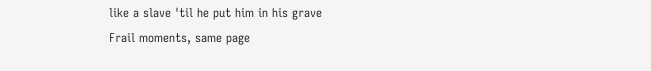like a slave 'til he put him in his grave
Frail moments, same page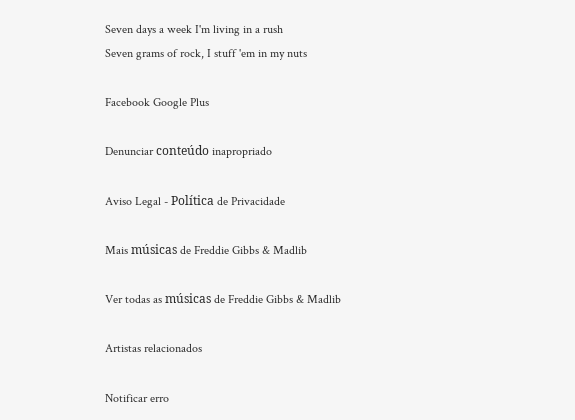Seven days a week I'm living in a rush
Seven grams of rock, I stuff 'em in my nuts

Facebook Google Plus

Denunciar conteúdo inapropriado

Aviso Legal - Política de Privacidade

Mais músicas de Freddie Gibbs & Madlib

Ver todas as músicas de Freddie Gibbs & Madlib

Artistas relacionados

Notificar erro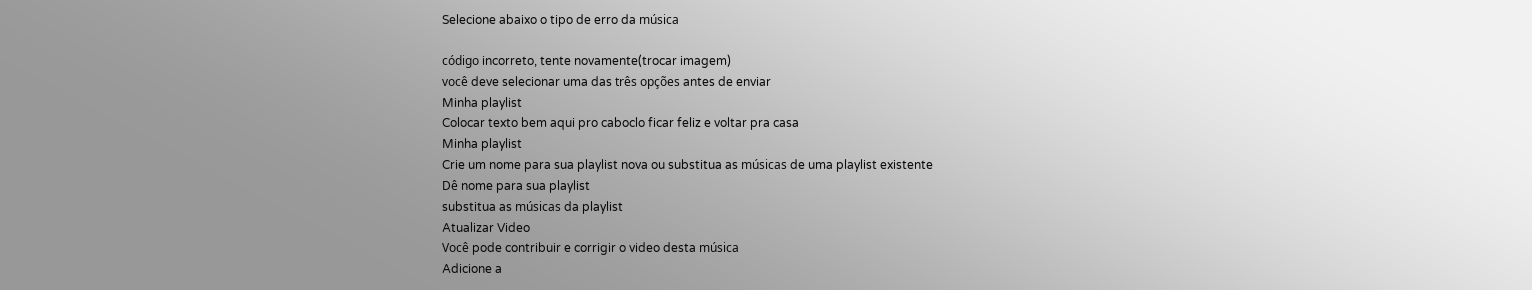Selecione abaixo o tipo de erro da música

código incorreto, tente novamente(trocar imagem)
você deve selecionar uma das três opções antes de enviar
Minha playlist
Colocar texto bem aqui pro caboclo ficar feliz e voltar pra casa
Minha playlist
Crie um nome para sua playlist nova ou substitua as músicas de uma playlist existente
Dê nome para sua playlist
substitua as músicas da playlist
Atualizar Video
Você pode contribuir e corrigir o video desta música
Adicione a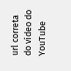url correta do vídeo do YouTube